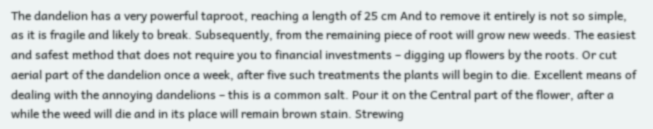The dandelion has a very powerful taproot, reaching a length of 25 cm And to remove it entirely is not so simple, as it is fragile and likely to break. Subsequently, from the remaining piece of root will grow new weeds. The easiest and safest method that does not require you to financial investments – digging up flowers by the roots. Or cut aerial part of the dandelion once a week, after five such treatments the plants will begin to die. Excellent means of dealing with the annoying dandelions – this is a common salt. Pour it on the Central part of the flower, after a while the weed will die and in its place will remain brown stain. Strewing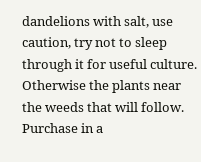dandelions with salt, use caution, try not to sleep through it for useful culture. Otherwise the plants near the weeds that will follow. Purchase in a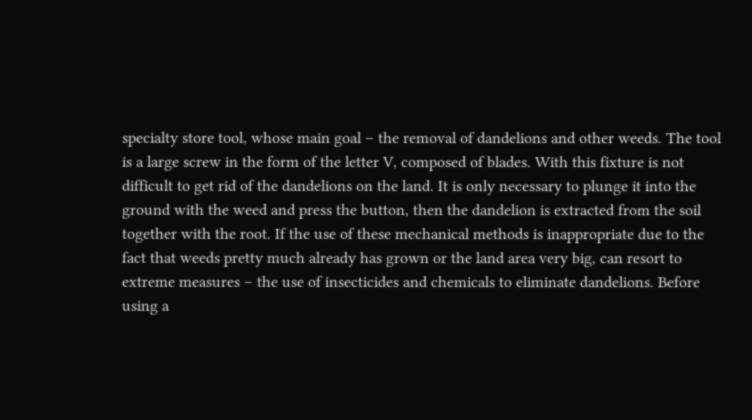specialty store tool, whose main goal – the removal of dandelions and other weeds. The tool is a large screw in the form of the letter V, composed of blades. With this fixture is not difficult to get rid of the dandelions on the land. It is only necessary to plunge it into the ground with the weed and press the button, then the dandelion is extracted from the soil together with the root. If the use of these mechanical methods is inappropriate due to the fact that weeds pretty much already has grown or the land area very big, can resort to extreme measures – the use of insecticides and chemicals to eliminate dandelions. Before using a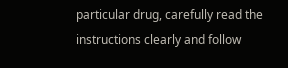particular drug, carefully read the instructions clearly and follow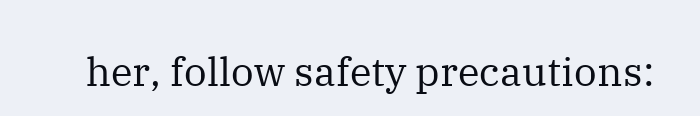her, follow safety precautions: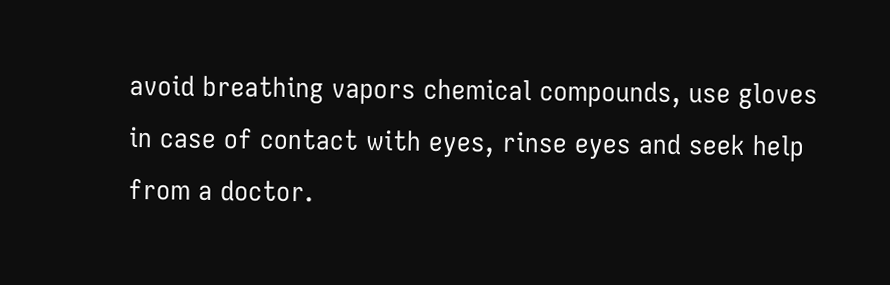avoid breathing vapors chemical compounds, use gloves in case of contact with eyes, rinse eyes and seek help from a doctor.